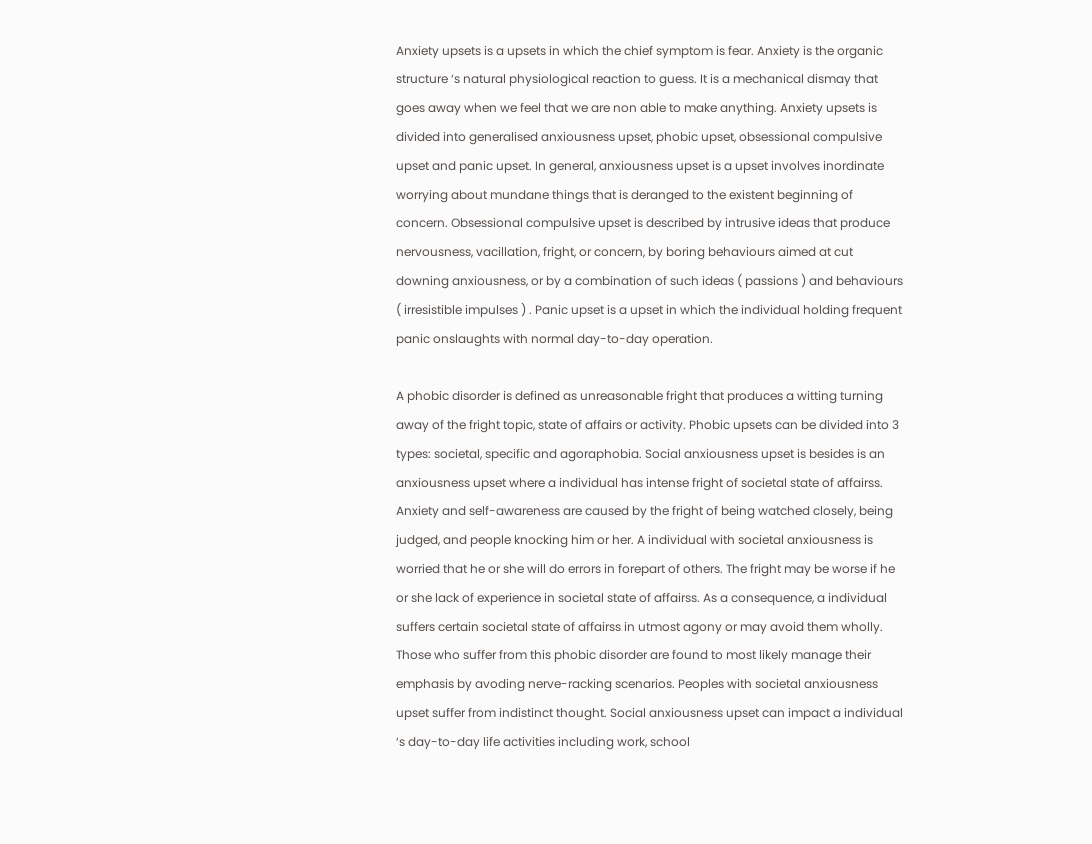Anxiety upsets is a upsets in which the chief symptom is fear. Anxiety is the organic structure ‘s natural physiological reaction to guess. It is a mechanical dismay that goes away when we feel that we are non able to make anything. Anxiety upsets is divided into generalised anxiousness upset, phobic upset, obsessional compulsive upset and panic upset. In general, anxiousness upset is a upset involves inordinate worrying about mundane things that is deranged to the existent beginning of concern. Obsessional compulsive upset is described by intrusive ideas that produce nervousness, vacillation, fright, or concern, by boring behaviours aimed at cut downing anxiousness, or by a combination of such ideas ( passions ) and behaviours ( irresistible impulses ) . Panic upset is a upset in which the individual holding frequent panic onslaughts with normal day-to-day operation.

A phobic disorder is defined as unreasonable fright that produces a witting turning away of the fright topic, state of affairs or activity. Phobic upsets can be divided into 3 types: societal, specific and agoraphobia. Social anxiousness upset is besides is an anxiousness upset where a individual has intense fright of societal state of affairss. Anxiety and self-awareness are caused by the fright of being watched closely, being judged, and people knocking him or her. A individual with societal anxiousness is worried that he or she will do errors in forepart of others. The fright may be worse if he or she lack of experience in societal state of affairss. As a consequence, a individual suffers certain societal state of affairss in utmost agony or may avoid them wholly. Those who suffer from this phobic disorder are found to most likely manage their emphasis by avoding nerve-racking scenarios. Peoples with societal anxiousness upset suffer from indistinct thought. Social anxiousness upset can impact a individual ‘s day-to-day life activities including work, school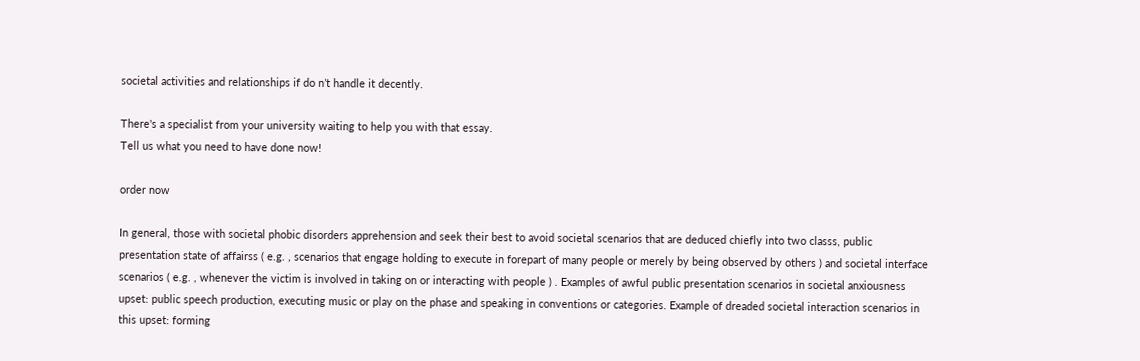societal activities and relationships if do n’t handle it decently.

There's a specialist from your university waiting to help you with that essay.
Tell us what you need to have done now!

order now

In general, those with societal phobic disorders apprehension and seek their best to avoid societal scenarios that are deduced chiefly into two classs, public presentation state of affairss ( e.g. , scenarios that engage holding to execute in forepart of many people or merely by being observed by others ) and societal interface scenarios ( e.g. , whenever the victim is involved in taking on or interacting with people ) . Examples of awful public presentation scenarios in societal anxiousness upset: public speech production, executing music or play on the phase and speaking in conventions or categories. Example of dreaded societal interaction scenarios in this upset: forming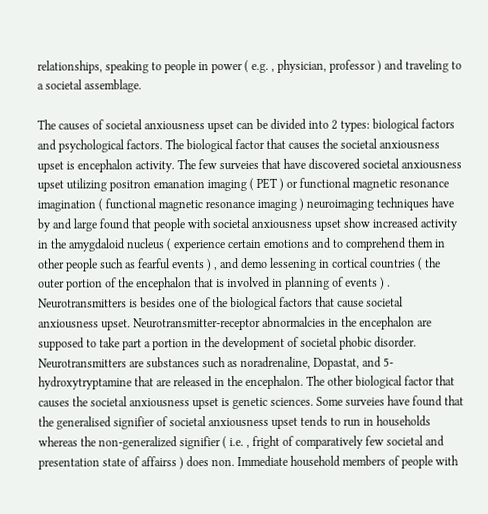relationships, speaking to people in power ( e.g. , physician, professor ) and traveling to a societal assemblage.

The causes of societal anxiousness upset can be divided into 2 types: biological factors and psychological factors. The biological factor that causes the societal anxiousness upset is encephalon activity. The few surveies that have discovered societal anxiousness upset utilizing positron emanation imaging ( PET ) or functional magnetic resonance imagination ( functional magnetic resonance imaging ) neuroimaging techniques have by and large found that people with societal anxiousness upset show increased activity in the amygdaloid nucleus ( experience certain emotions and to comprehend them in other people such as fearful events ) , and demo lessening in cortical countries ( the outer portion of the encephalon that is involved in planning of events ) . Neurotransmitters is besides one of the biological factors that cause societal anxiousness upset. Neurotransmitter-receptor abnormalcies in the encephalon are supposed to take part a portion in the development of societal phobic disorder. Neurotransmitters are substances such as noradrenaline, Dopastat, and 5-hydroxytryptamine that are released in the encephalon. The other biological factor that causes the societal anxiousness upset is genetic sciences. Some surveies have found that the generalised signifier of societal anxiousness upset tends to run in households whereas the non-generalized signifier ( i.e. , fright of comparatively few societal and presentation state of affairss ) does non. Immediate household members of people with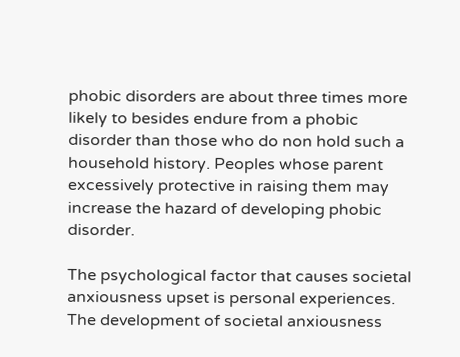phobic disorders are about three times more likely to besides endure from a phobic disorder than those who do non hold such a household history. Peoples whose parent excessively protective in raising them may increase the hazard of developing phobic disorder.

The psychological factor that causes societal anxiousness upset is personal experiences. The development of societal anxiousness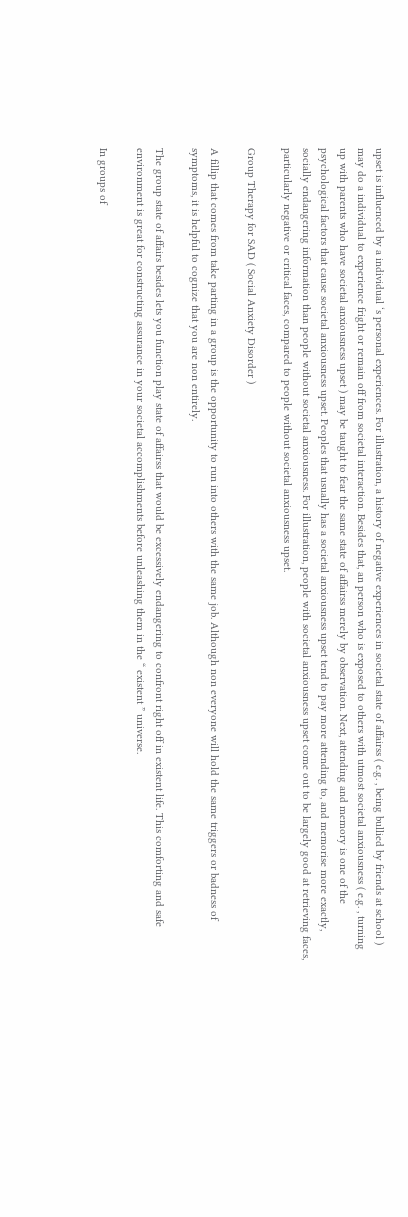upset is influenced by a individual ‘s personal experiences. For illustration, a history of negative experiences in societal state of affairss ( e.g. , being bullied by friends at school ) may do a individual to experience fright or remain off from societal interaction. Besides that, an person who is exposed to others with utmost societal anxiousness ( e.g. , turning up with parents who have societal anxiousness upset ) may be taught to fear the same state of affairss merely by observation. Next, attending and memory is one of the psychological factors that cause societal anxiousness upset. Peoples that usually has a societal anxiousness upset tend to pay more attending to, and memorise more exactly, socially endangering information than people without societal anxiousness. For illustration, people with societal anxiousness upset come out to be largely good at retrieving faces, particularly negative or critical faces, compared to people without societal anxiousness upset.

Group Therapy for SAD ( Social Anxiety Disorder )

A fillip that comes from take parting in a group is the opportunity to run into others with the same job. Although non everyone will hold the same triggers or badness of symptoms, it is helpful to cognize that you are non entirely.

The group state of affairs besides lets you function play state of affairss that would be excessively endangering to confront right off in existent life. This comforting and safe environment is great for constructing assurance in your societal accomplishments before unleashing them in the “ existent ” universe.

In groups of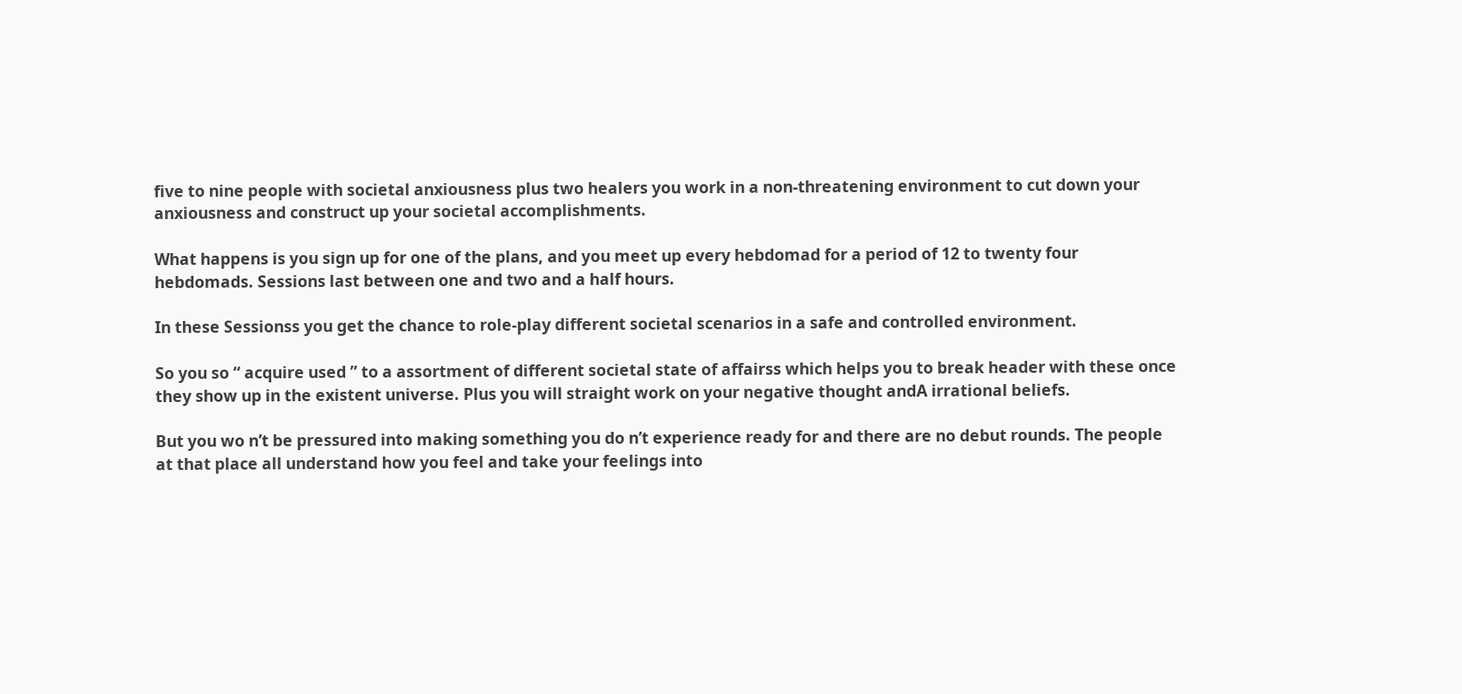five to nine people with societal anxiousness plus two healers you work in a non-threatening environment to cut down your anxiousness and construct up your societal accomplishments.

What happens is you sign up for one of the plans, and you meet up every hebdomad for a period of 12 to twenty four hebdomads. Sessions last between one and two and a half hours.

In these Sessionss you get the chance to role-play different societal scenarios in a safe and controlled environment.

So you so “ acquire used ” to a assortment of different societal state of affairss which helps you to break header with these once they show up in the existent universe. Plus you will straight work on your negative thought andA irrational beliefs.

But you wo n’t be pressured into making something you do n’t experience ready for and there are no debut rounds. The people at that place all understand how you feel and take your feelings into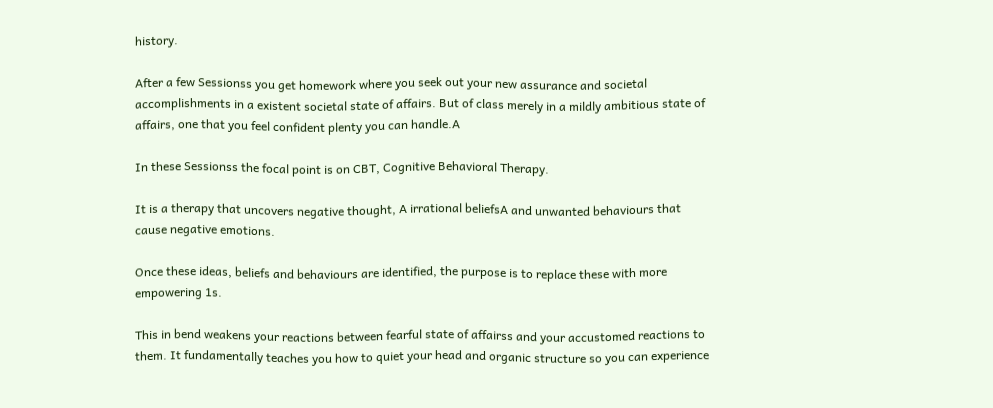history.

After a few Sessionss you get homework where you seek out your new assurance and societal accomplishments in a existent societal state of affairs. But of class merely in a mildly ambitious state of affairs, one that you feel confident plenty you can handle.A

In these Sessionss the focal point is on CBT, Cognitive Behavioral Therapy.

It is a therapy that uncovers negative thought, A irrational beliefsA and unwanted behaviours that cause negative emotions.

Once these ideas, beliefs and behaviours are identified, the purpose is to replace these with more empowering 1s.

This in bend weakens your reactions between fearful state of affairss and your accustomed reactions to them. It fundamentally teaches you how to quiet your head and organic structure so you can experience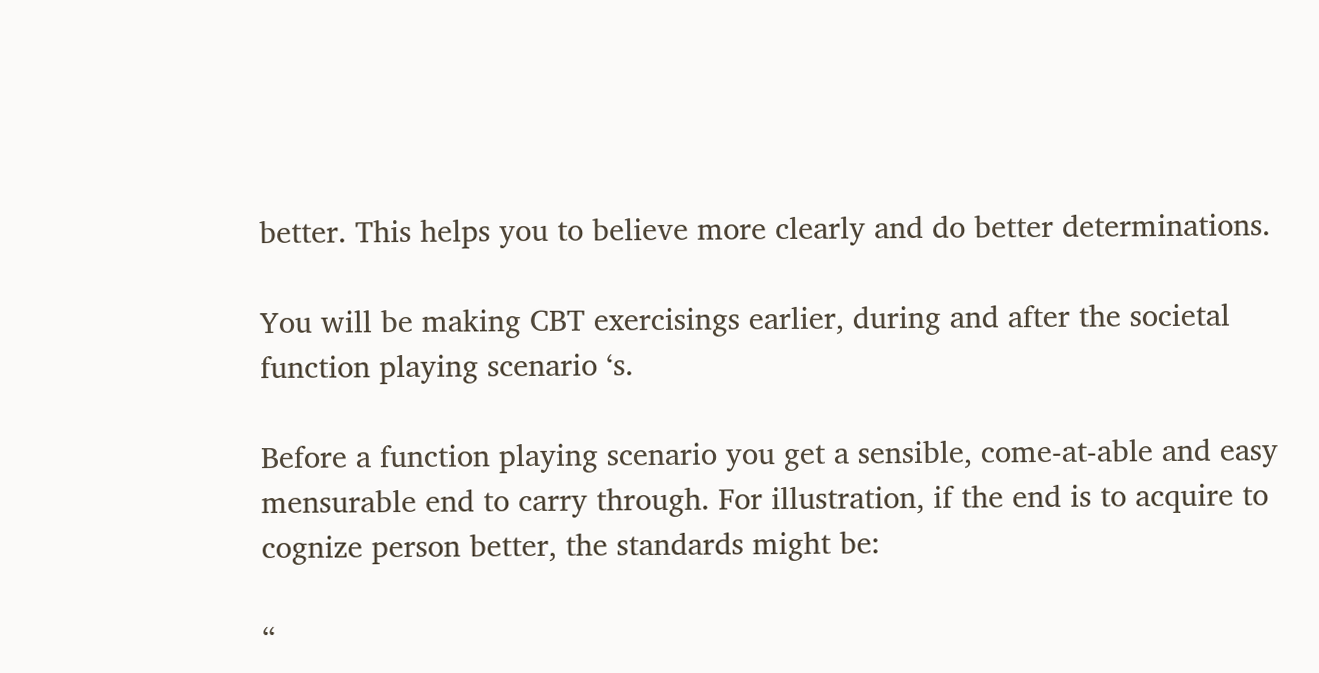better. This helps you to believe more clearly and do better determinations.

You will be making CBT exercisings earlier, during and after the societal function playing scenario ‘s.

Before a function playing scenario you get a sensible, come-at-able and easy mensurable end to carry through. For illustration, if the end is to acquire to cognize person better, the standards might be:

“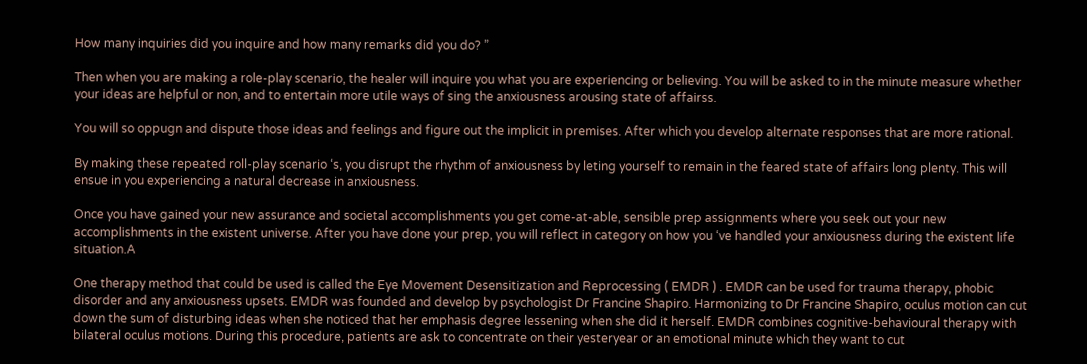How many inquiries did you inquire and how many remarks did you do? ”

Then when you are making a role-play scenario, the healer will inquire you what you are experiencing or believing. You will be asked to in the minute measure whether your ideas are helpful or non, and to entertain more utile ways of sing the anxiousness arousing state of affairss.

You will so oppugn and dispute those ideas and feelings and figure out the implicit in premises. After which you develop alternate responses that are more rational.

By making these repeated roll-play scenario ‘s, you disrupt the rhythm of anxiousness by leting yourself to remain in the feared state of affairs long plenty. This will ensue in you experiencing a natural decrease in anxiousness.

Once you have gained your new assurance and societal accomplishments you get come-at-able, sensible prep assignments where you seek out your new accomplishments in the existent universe. After you have done your prep, you will reflect in category on how you ‘ve handled your anxiousness during the existent life situation.A

One therapy method that could be used is called the Eye Movement Desensitization and Reprocessing ( EMDR ) . EMDR can be used for trauma therapy, phobic disorder and any anxiousness upsets. EMDR was founded and develop by psychologist Dr Francine Shapiro. Harmonizing to Dr Francine Shapiro, oculus motion can cut down the sum of disturbing ideas when she noticed that her emphasis degree lessening when she did it herself. EMDR combines cognitive-behavioural therapy with bilateral oculus motions. During this procedure, patients are ask to concentrate on their yesteryear or an emotional minute which they want to cut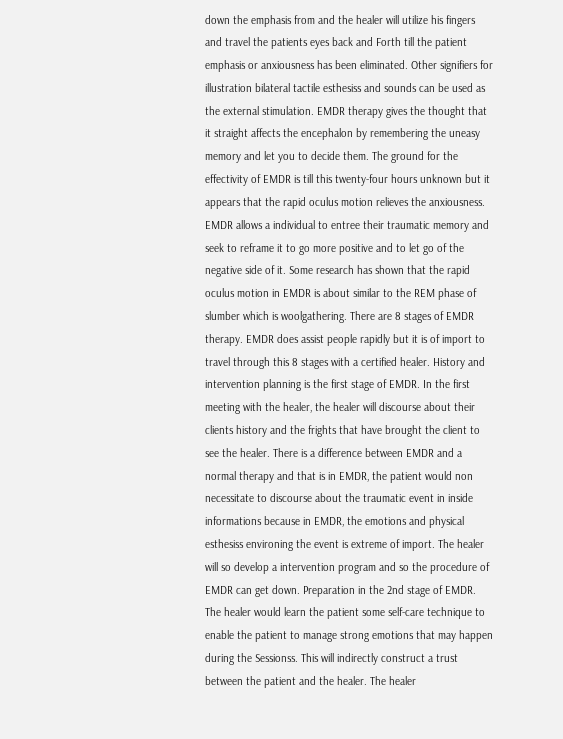down the emphasis from and the healer will utilize his fingers and travel the patients eyes back and Forth till the patient emphasis or anxiousness has been eliminated. Other signifiers for illustration bilateral tactile esthesiss and sounds can be used as the external stimulation. EMDR therapy gives the thought that it straight affects the encephalon by remembering the uneasy memory and let you to decide them. The ground for the effectivity of EMDR is till this twenty-four hours unknown but it appears that the rapid oculus motion relieves the anxiousness. EMDR allows a individual to entree their traumatic memory and seek to reframe it to go more positive and to let go of the negative side of it. Some research has shown that the rapid oculus motion in EMDR is about similar to the REM phase of slumber which is woolgathering. There are 8 stages of EMDR therapy. EMDR does assist people rapidly but it is of import to travel through this 8 stages with a certified healer. History and intervention planning is the first stage of EMDR. In the first meeting with the healer, the healer will discourse about their clients history and the frights that have brought the client to see the healer. There is a difference between EMDR and a normal therapy and that is in EMDR, the patient would non necessitate to discourse about the traumatic event in inside informations because in EMDR, the emotions and physical esthesiss environing the event is extreme of import. The healer will so develop a intervention program and so the procedure of EMDR can get down. Preparation in the 2nd stage of EMDR. The healer would learn the patient some self-care technique to enable the patient to manage strong emotions that may happen during the Sessionss. This will indirectly construct a trust between the patient and the healer. The healer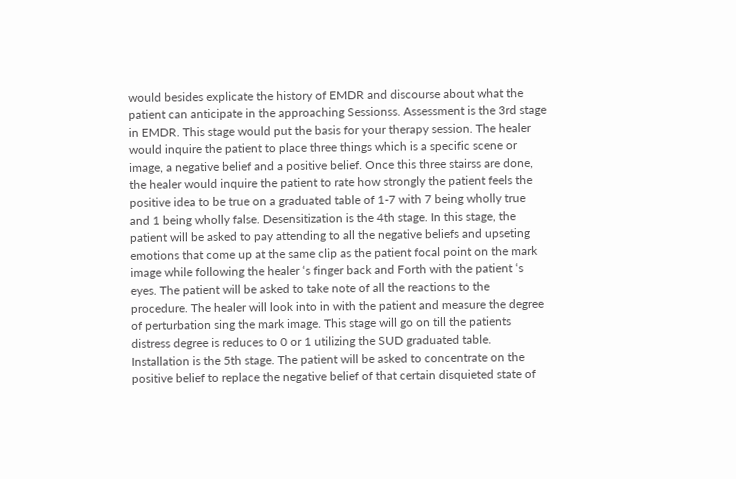would besides explicate the history of EMDR and discourse about what the patient can anticipate in the approaching Sessionss. Assessment is the 3rd stage in EMDR. This stage would put the basis for your therapy session. The healer would inquire the patient to place three things which is a specific scene or image, a negative belief and a positive belief. Once this three stairss are done, the healer would inquire the patient to rate how strongly the patient feels the positive idea to be true on a graduated table of 1-7 with 7 being wholly true and 1 being wholly false. Desensitization is the 4th stage. In this stage, the patient will be asked to pay attending to all the negative beliefs and upseting emotions that come up at the same clip as the patient focal point on the mark image while following the healer ‘s finger back and Forth with the patient ‘s eyes. The patient will be asked to take note of all the reactions to the procedure. The healer will look into in with the patient and measure the degree of perturbation sing the mark image. This stage will go on till the patients distress degree is reduces to 0 or 1 utilizing the SUD graduated table. Installation is the 5th stage. The patient will be asked to concentrate on the positive belief to replace the negative belief of that certain disquieted state of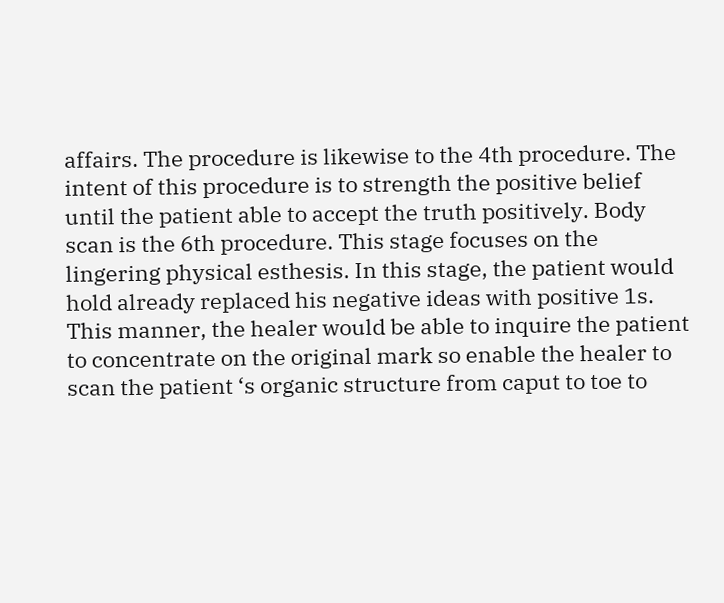affairs. The procedure is likewise to the 4th procedure. The intent of this procedure is to strength the positive belief until the patient able to accept the truth positively. Body scan is the 6th procedure. This stage focuses on the lingering physical esthesis. In this stage, the patient would hold already replaced his negative ideas with positive 1s. This manner, the healer would be able to inquire the patient to concentrate on the original mark so enable the healer to scan the patient ‘s organic structure from caput to toe to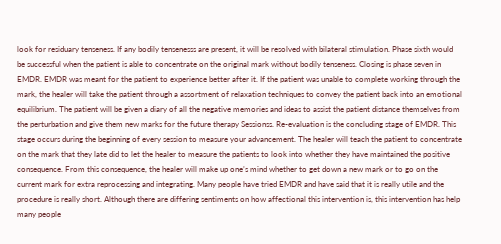look for residuary tenseness. If any bodily tensenesss are present, it will be resolved with bilateral stimulation. Phase sixth would be successful when the patient is able to concentrate on the original mark without bodily tenseness. Closing is phase seven in EMDR. EMDR was meant for the patient to experience better after it. If the patient was unable to complete working through the mark, the healer will take the patient through a assortment of relaxation techniques to convey the patient back into an emotional equilibrium. The patient will be given a diary of all the negative memories and ideas to assist the patient distance themselves from the perturbation and give them new marks for the future therapy Sessionss. Re-evaluation is the concluding stage of EMDR. This stage occurs during the beginning of every session to measure your advancement. The healer will teach the patient to concentrate on the mark that they late did to let the healer to measure the patients to look into whether they have maintained the positive consequence. From this consequence, the healer will make up one’s mind whether to get down a new mark or to go on the current mark for extra reprocessing and integrating. Many people have tried EMDR and have said that it is really utile and the procedure is really short. Although there are differing sentiments on how affectional this intervention is, this intervention has help many people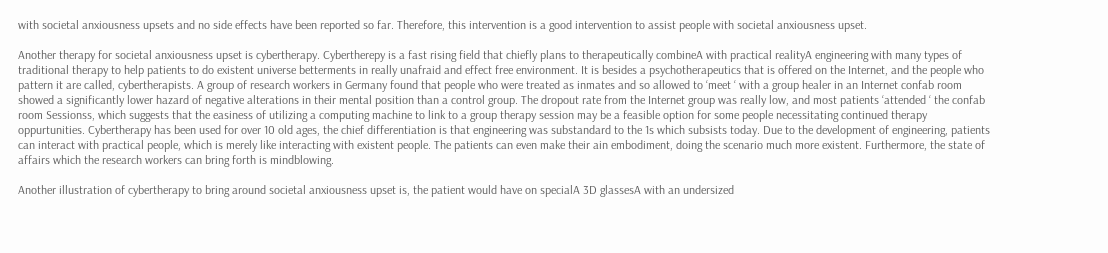with societal anxiousness upsets and no side effects have been reported so far. Therefore, this intervention is a good intervention to assist people with societal anxiousness upset.

Another therapy for societal anxiousness upset is cybertherapy. Cybertherepy is a fast rising field that chiefly plans to therapeutically combineA with practical realityA engineering with many types of traditional therapy to help patients to do existent universe betterments in really unafraid and effect free environment. It is besides a psychotherapeutics that is offered on the Internet, and the people who pattern it are called, cybertherapists. A group of research workers in Germany found that people who were treated as inmates and so allowed to ‘meet ‘ with a group healer in an Internet confab room showed a significantly lower hazard of negative alterations in their mental position than a control group. The dropout rate from the Internet group was really low, and most patients ‘attended ‘ the confab room Sessionss, which suggests that the easiness of utilizing a computing machine to link to a group therapy session may be a feasible option for some people necessitating continued therapy oppurtunities. Cybertherapy has been used for over 10 old ages, the chief differentiation is that engineering was substandard to the 1s which subsists today. Due to the development of engineering, patients can interact with practical people, which is merely like interacting with existent people. The patients can even make their ain embodiment, doing the scenario much more existent. Furthermore, the state of affairs which the research workers can bring forth is mindblowing.

Another illustration of cybertherapy to bring around societal anxiousness upset is, the patient would have on specialA 3D glassesA with an undersized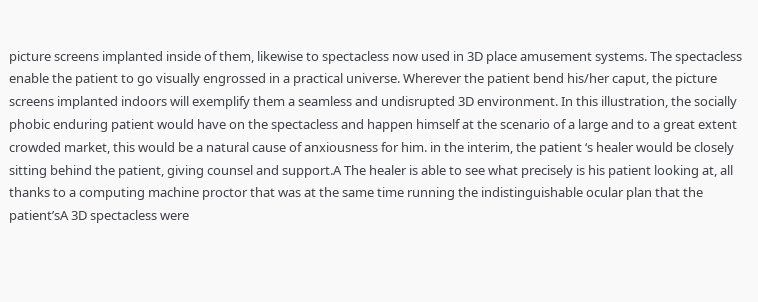picture screens implanted inside of them, likewise to spectacless now used in 3D place amusement systems. The spectacless enable the patient to go visually engrossed in a practical universe. Wherever the patient bend his/her caput, the picture screens implanted indoors will exemplify them a seamless and undisrupted 3D environment. In this illustration, the socially phobic enduring patient would have on the spectacless and happen himself at the scenario of a large and to a great extent crowded market, this would be a natural cause of anxiousness for him. in the interim, the patient ‘s healer would be closely sitting behind the patient, giving counsel and support.A The healer is able to see what precisely is his patient looking at, all thanks to a computing machine proctor that was at the same time running the indistinguishable ocular plan that the patient’sA 3D spectacless were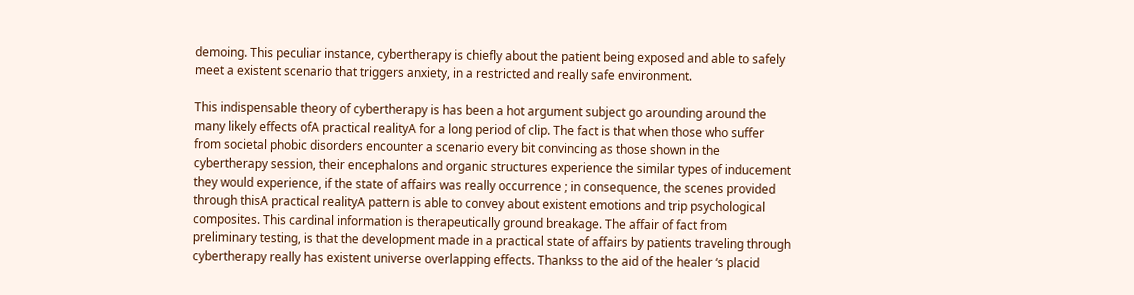demoing. This peculiar instance, cybertherapy is chiefly about the patient being exposed and able to safely meet a existent scenario that triggers anxiety, in a restricted and really safe environment.

This indispensable theory of cybertherapy is has been a hot argument subject go arounding around the many likely effects ofA practical realityA for a long period of clip. The fact is that when those who suffer from societal phobic disorders encounter a scenario every bit convincing as those shown in the cybertherapy session, their encephalons and organic structures experience the similar types of inducement they would experience, if the state of affairs was really occurrence ; in consequence, the scenes provided through thisA practical realityA pattern is able to convey about existent emotions and trip psychological composites. This cardinal information is therapeutically ground breakage. The affair of fact from preliminary testing, is that the development made in a practical state of affairs by patients traveling through cybertherapy really has existent universe overlapping effects. Thankss to the aid of the healer ‘s placid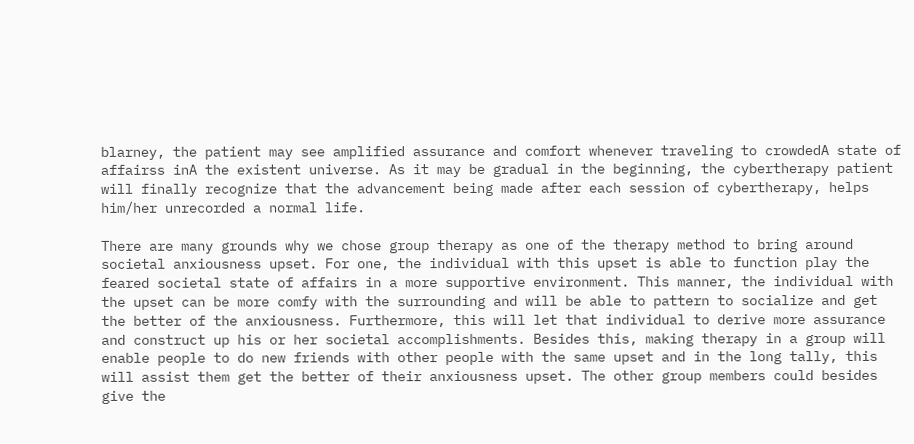blarney, the patient may see amplified assurance and comfort whenever traveling to crowdedA state of affairss inA the existent universe. As it may be gradual in the beginning, the cybertherapy patient will finally recognize that the advancement being made after each session of cybertherapy, helps him/her unrecorded a normal life.

There are many grounds why we chose group therapy as one of the therapy method to bring around societal anxiousness upset. For one, the individual with this upset is able to function play the feared societal state of affairs in a more supportive environment. This manner, the individual with the upset can be more comfy with the surrounding and will be able to pattern to socialize and get the better of the anxiousness. Furthermore, this will let that individual to derive more assurance and construct up his or her societal accomplishments. Besides this, making therapy in a group will enable people to do new friends with other people with the same upset and in the long tally, this will assist them get the better of their anxiousness upset. The other group members could besides give the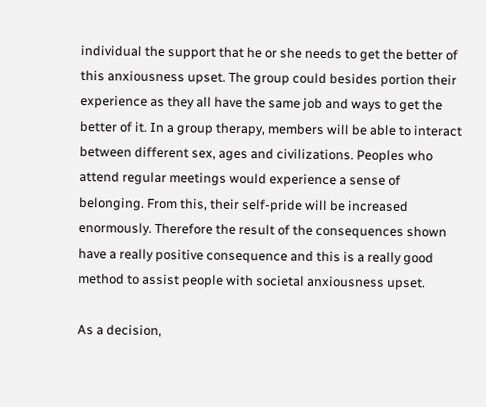individual the support that he or she needs to get the better of this anxiousness upset. The group could besides portion their experience as they all have the same job and ways to get the better of it. In a group therapy, members will be able to interact between different sex, ages and civilizations. Peoples who attend regular meetings would experience a sense of belonging. From this, their self-pride will be increased enormously. Therefore the result of the consequences shown have a really positive consequence and this is a really good method to assist people with societal anxiousness upset.

As a decision,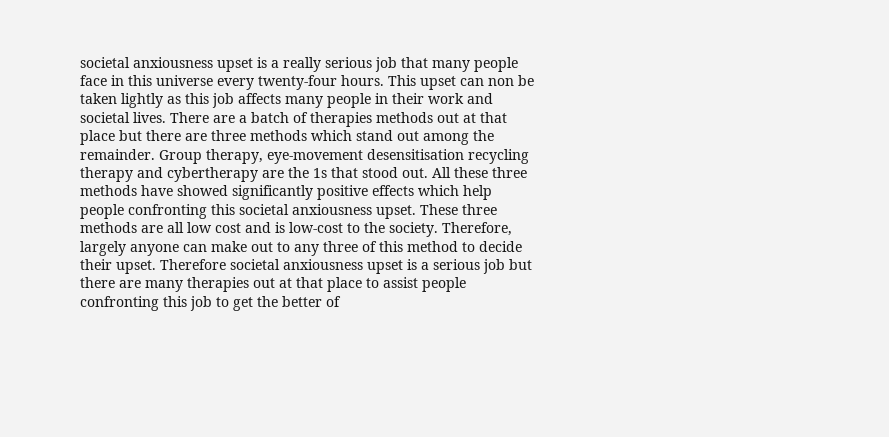societal anxiousness upset is a really serious job that many people face in this universe every twenty-four hours. This upset can non be taken lightly as this job affects many people in their work and societal lives. There are a batch of therapies methods out at that place but there are three methods which stand out among the remainder. Group therapy, eye-movement desensitisation recycling therapy and cybertherapy are the 1s that stood out. All these three methods have showed significantly positive effects which help people confronting this societal anxiousness upset. These three methods are all low cost and is low-cost to the society. Therefore, largely anyone can make out to any three of this method to decide their upset. Therefore societal anxiousness upset is a serious job but there are many therapies out at that place to assist people confronting this job to get the better of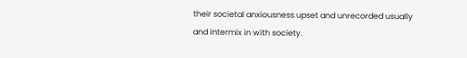their societal anxiousness upset and unrecorded usually and intermix in with society.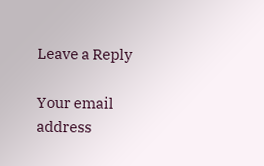Leave a Reply

Your email address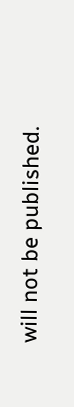will not be published.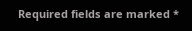Required fields are marked *